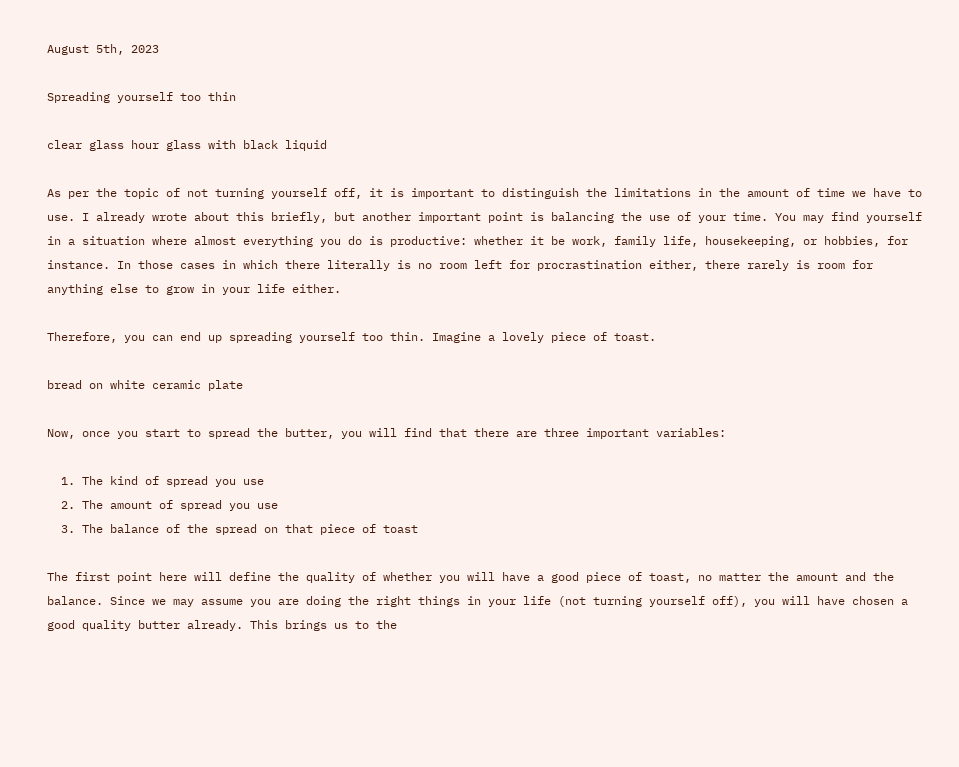August 5th, 2023

Spreading yourself too thin

clear glass hour glass with black liquid

As per the topic of not turning yourself off, it is important to distinguish the limitations in the amount of time we have to use. I already wrote about this briefly, but another important point is balancing the use of your time. You may find yourself in a situation where almost everything you do is productive: whether it be work, family life, housekeeping, or hobbies, for instance. In those cases in which there literally is no room left for procrastination either, there rarely is room for anything else to grow in your life either.

Therefore, you can end up spreading yourself too thin. Imagine a lovely piece of toast.

bread on white ceramic plate

Now, once you start to spread the butter, you will find that there are three important variables:

  1. The kind of spread you use
  2. The amount of spread you use
  3. The balance of the spread on that piece of toast

The first point here will define the quality of whether you will have a good piece of toast, no matter the amount and the balance. Since we may assume you are doing the right things in your life (not turning yourself off), you will have chosen a good quality butter already. This brings us to the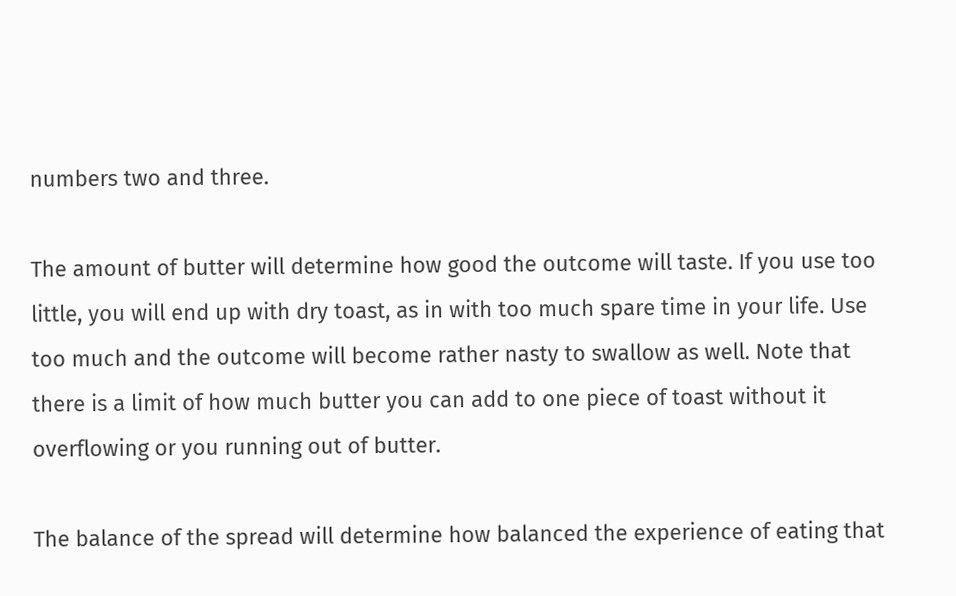numbers two and three.

The amount of butter will determine how good the outcome will taste. If you use too little, you will end up with dry toast, as in with too much spare time in your life. Use too much and the outcome will become rather nasty to swallow as well. Note that there is a limit of how much butter you can add to one piece of toast without it overflowing or you running out of butter.

The balance of the spread will determine how balanced the experience of eating that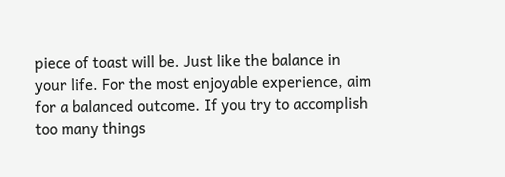piece of toast will be. Just like the balance in your life. For the most enjoyable experience, aim for a balanced outcome. If you try to accomplish too many things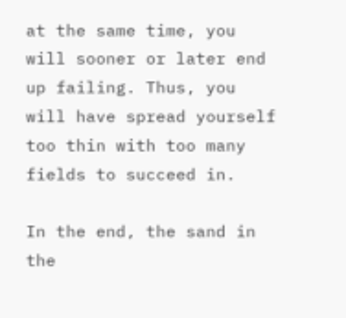at the same time, you will sooner or later end up failing. Thus, you will have spread yourself too thin with too many fields to succeed in.

In the end, the sand in the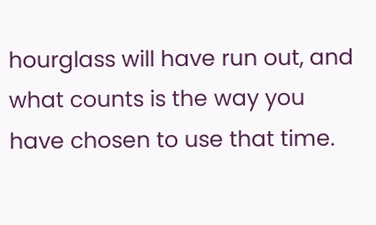hourglass will have run out, and what counts is the way you have chosen to use that time.